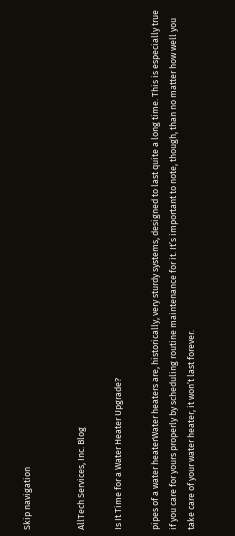Skip navigation


AllTech Services, Inc. Blog

Is It Time for a Water Heater Upgrade?

pipes of a water heaterWater heaters are, historically, very sturdy systems, designed to last quite a long time. This is especially true if you care for yours properly by scheduling routine maintenance for it. It’s important to note, though, than no matter how well you take care of your water heater, it won’t last forever.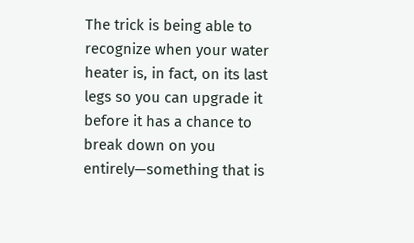The trick is being able to recognize when your water heater is, in fact, on its last legs so you can upgrade it before it has a chance to break down on you entirely—something that is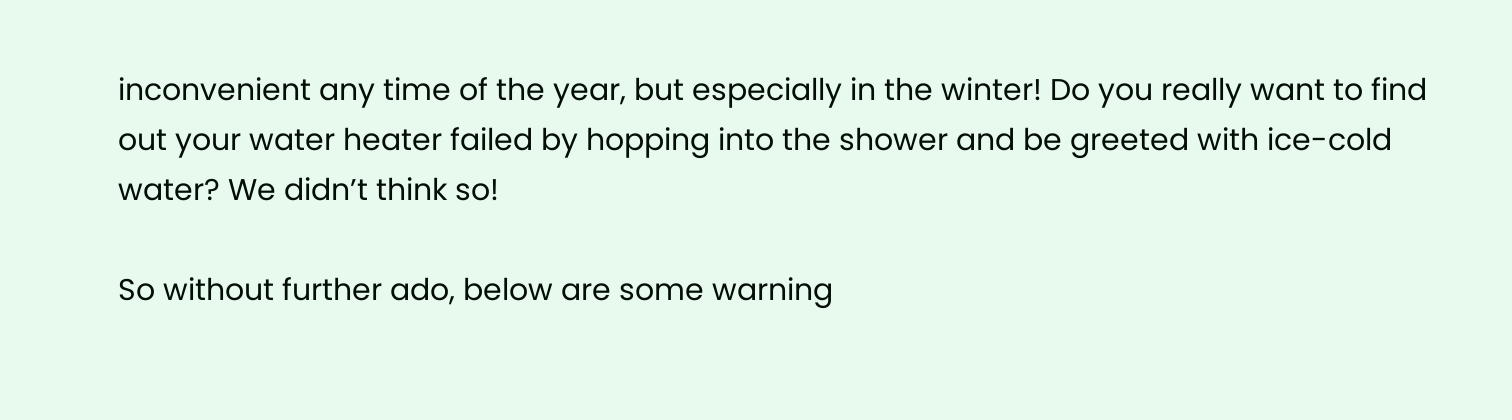inconvenient any time of the year, but especially in the winter! Do you really want to find out your water heater failed by hopping into the shower and be greeted with ice-cold water? We didn’t think so!

So without further ado, below are some warning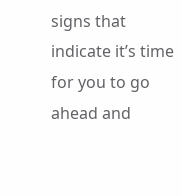signs that indicate it’s time for you to go ahead and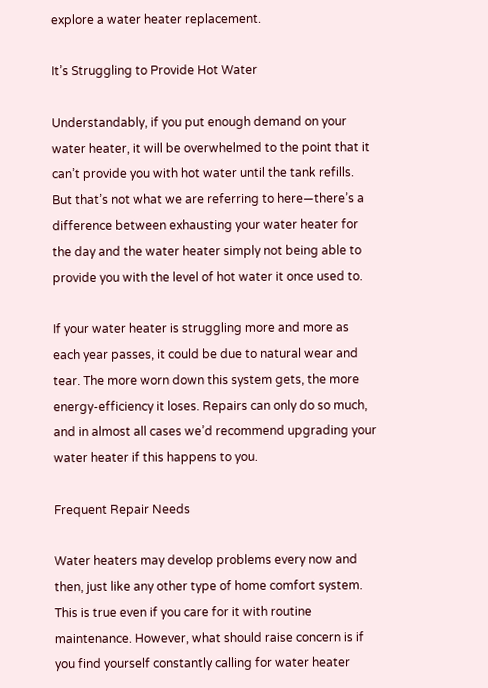explore a water heater replacement.

It’s Struggling to Provide Hot Water

Understandably, if you put enough demand on your water heater, it will be overwhelmed to the point that it can’t provide you with hot water until the tank refills. But that’s not what we are referring to here—there’s a difference between exhausting your water heater for the day and the water heater simply not being able to provide you with the level of hot water it once used to.

If your water heater is struggling more and more as each year passes, it could be due to natural wear and tear. The more worn down this system gets, the more energy-efficiency it loses. Repairs can only do so much, and in almost all cases we’d recommend upgrading your water heater if this happens to you.

Frequent Repair Needs

Water heaters may develop problems every now and then, just like any other type of home comfort system. This is true even if you care for it with routine maintenance. However, what should raise concern is if you find yourself constantly calling for water heater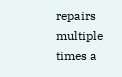repairs multiple times a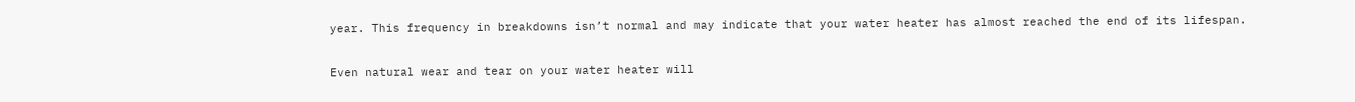year. This frequency in breakdowns isn’t normal and may indicate that your water heater has almost reached the end of its lifespan.

Even natural wear and tear on your water heater will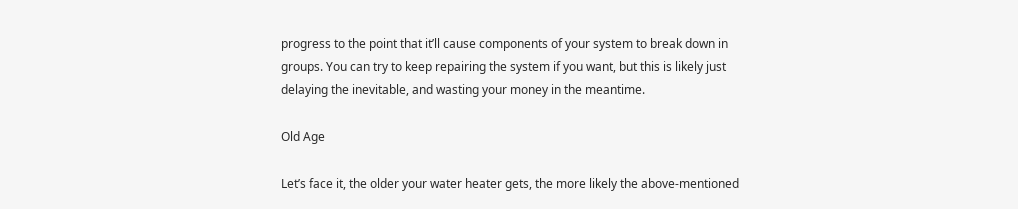progress to the point that it’ll cause components of your system to break down in groups. You can try to keep repairing the system if you want, but this is likely just delaying the inevitable, and wasting your money in the meantime.

Old Age

Let’s face it, the older your water heater gets, the more likely the above-mentioned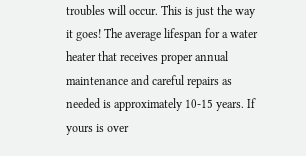troubles will occur. This is just the way it goes! The average lifespan for a water heater that receives proper annual maintenance and careful repairs as needed is approximately 10-15 years. If yours is over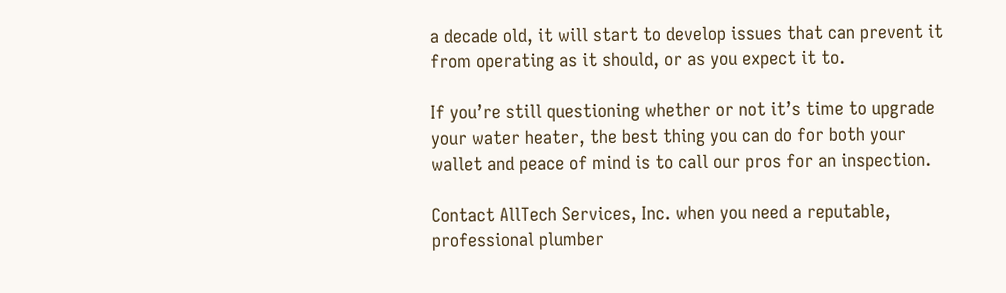a decade old, it will start to develop issues that can prevent it from operating as it should, or as you expect it to.

If you’re still questioning whether or not it’s time to upgrade your water heater, the best thing you can do for both your wallet and peace of mind is to call our pros for an inspection.

Contact AllTech Services, Inc. when you need a reputable, professional plumber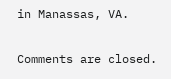in Manassas, VA.

Comments are closed.